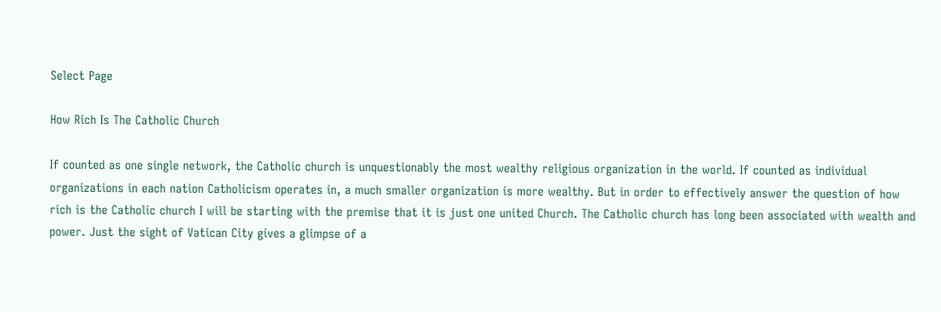Select Page

How Rich Is The Catholic Church

If counted as one single network, the Catholic church is unquestionably the most wealthy religious organization in the world. If counted as individual organizations in each nation Catholicism operates in, a much smaller organization is more wealthy. But in order to effectively answer the question of how rich is the Catholic church I will be starting with the premise that it is just one united Church. The Catholic church has long been associated with wealth and power. Just the sight of Vatican City gives a glimpse of a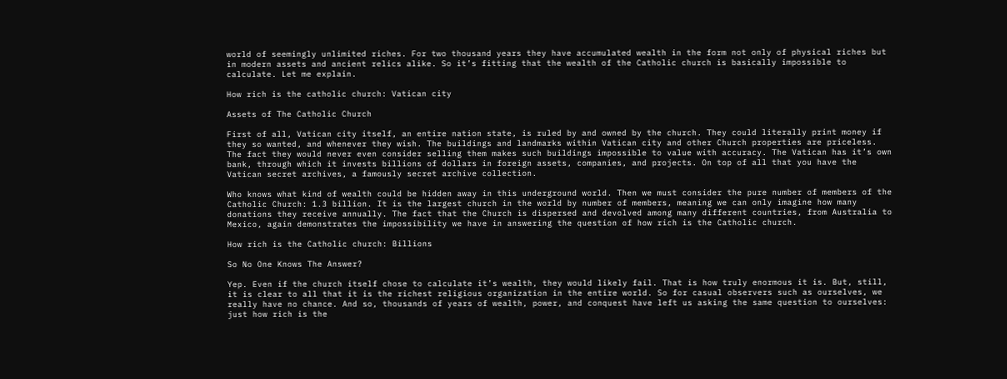world of seemingly unlimited riches. For two thousand years they have accumulated wealth in the form not only of physical riches but in modern assets and ancient relics alike. So it’s fitting that the wealth of the Catholic church is basically impossible to calculate. Let me explain.

How rich is the catholic church: Vatican city

Assets of The Catholic Church

First of all, Vatican city itself, an entire nation state, is ruled by and owned by the church. They could literally print money if they so wanted, and whenever they wish. The buildings and landmarks within Vatican city and other Church properties are priceless. The fact they would never even consider selling them makes such buildings impossible to value with accuracy. The Vatican has it’s own bank, through which it invests billions of dollars in foreign assets, companies, and projects. On top of all that you have the Vatican secret archives, a famously secret archive collection.

Who knows what kind of wealth could be hidden away in this underground world. Then we must consider the pure number of members of the Catholic Church: 1.3 billion. It is the largest church in the world by number of members, meaning we can only imagine how many donations they receive annually. The fact that the Church is dispersed and devolved among many different countries, from Australia to Mexico, again demonstrates the impossibility we have in answering the question of how rich is the Catholic church.

How rich is the Catholic church: Billions

So No One Knows The Answer?

Yep. Even if the church itself chose to calculate it’s wealth, they would likely fail. That is how truly enormous it is. But, still, it is clear to all that it is the richest religious organization in the entire world. So for casual observers such as ourselves, we really have no chance. And so, thousands of years of wealth, power, and conquest have left us asking the same question to ourselves: just how rich is the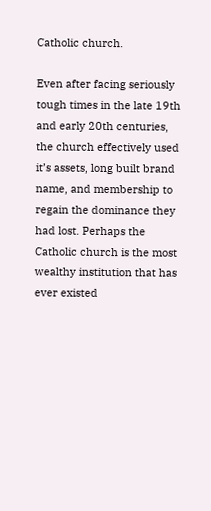Catholic church.

Even after facing seriously tough times in the late 19th and early 20th centuries, the church effectively used it’s assets, long built brand name, and membership to regain the dominance they had lost. Perhaps the Catholic church is the most wealthy institution that has ever existed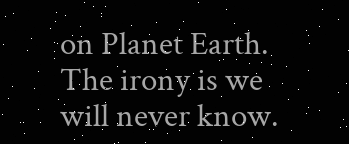on Planet Earth. The irony is we will never know.